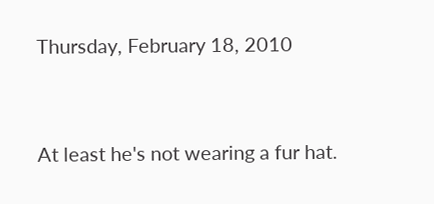Thursday, February 18, 2010


At least he's not wearing a fur hat.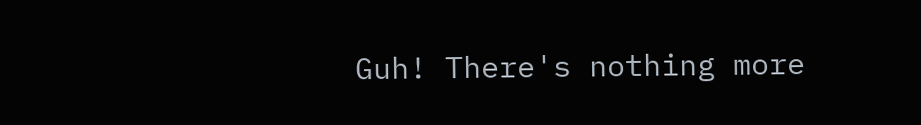Guh! There's nothing more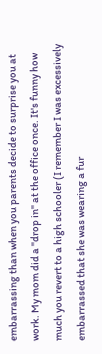embarrassing than when you parents decide to surprise you at work. My mom did a "drop in" at the office once. It's funny how much you revert to a high schooler (I remember I was excessively embarrassed that she was wearing a fur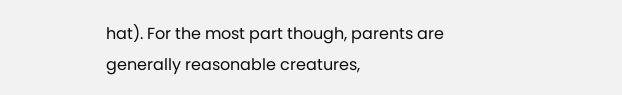hat). For the most part though, parents are generally reasonable creatures,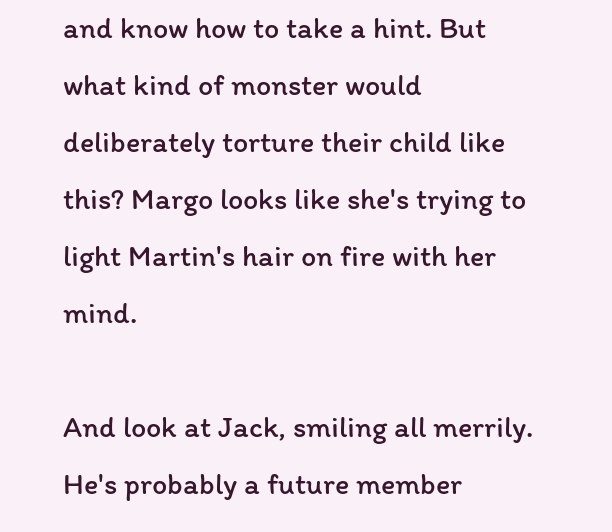and know how to take a hint. But what kind of monster would deliberately torture their child like this? Margo looks like she's trying to light Martin's hair on fire with her mind.

And look at Jack, smiling all merrily. He's probably a future member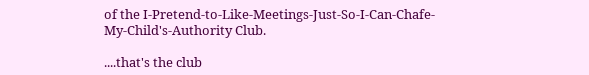of the I-Pretend-to-Like-Meetings-Just-So-I-Can-Chafe-My-Child's-Authority Club.

....that's the club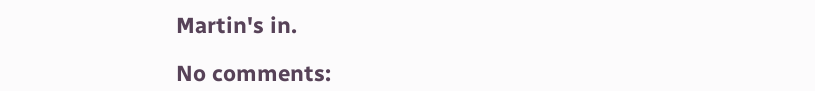Martin's in.

No comments: